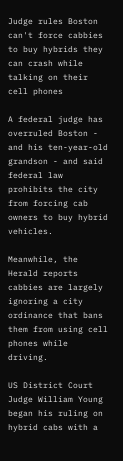Judge rules Boston can't force cabbies to buy hybrids they can crash while talking on their cell phones

A federal judge has overruled Boston - and his ten-year-old grandson - and said federal law prohibits the city from forcing cab owners to buy hybrid vehicles.

Meanwhile, the Herald reports cabbies are largely ignoring a city ordinance that bans them from using cell phones while driving.

US District Court Judge William Young began his ruling on hybrid cabs with a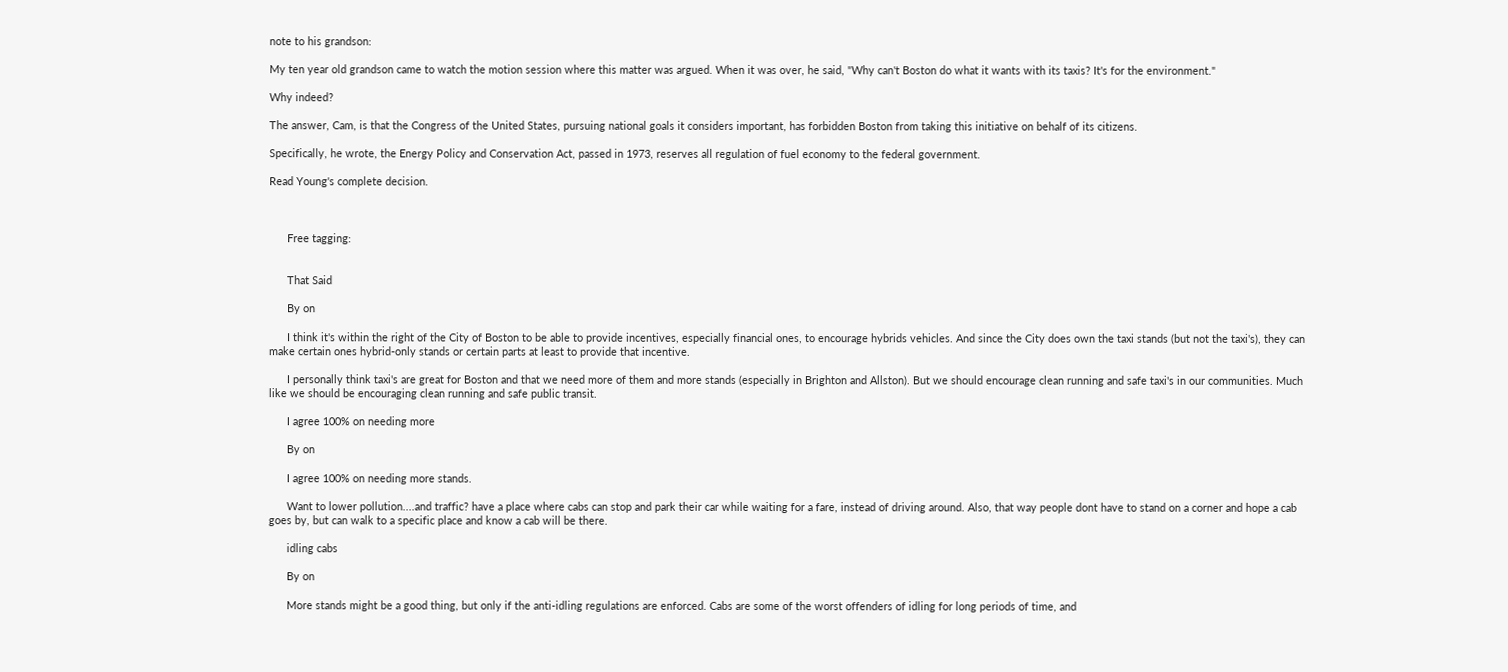note to his grandson:

My ten year old grandson came to watch the motion session where this matter was argued. When it was over, he said, "Why can't Boston do what it wants with its taxis? It's for the environment."

Why indeed?

The answer, Cam, is that the Congress of the United States, pursuing national goals it considers important, has forbidden Boston from taking this initiative on behalf of its citizens.

Specifically, he wrote, the Energy Policy and Conservation Act, passed in 1973, reserves all regulation of fuel economy to the federal government.

Read Young's complete decision.



      Free tagging:


      That Said

      By on

      I think it's within the right of the City of Boston to be able to provide incentives, especially financial ones, to encourage hybrids vehicles. And since the City does own the taxi stands (but not the taxi's), they can make certain ones hybrid-only stands or certain parts at least to provide that incentive.

      I personally think taxi's are great for Boston and that we need more of them and more stands (especially in Brighton and Allston). But we should encourage clean running and safe taxi's in our communities. Much like we should be encouraging clean running and safe public transit.

      I agree 100% on needing more

      By on

      I agree 100% on needing more stands.

      Want to lower pollution....and traffic? have a place where cabs can stop and park their car while waiting for a fare, instead of driving around. Also, that way people dont have to stand on a corner and hope a cab goes by, but can walk to a specific place and know a cab will be there.

      idling cabs

      By on

      More stands might be a good thing, but only if the anti-idling regulations are enforced. Cabs are some of the worst offenders of idling for long periods of time, and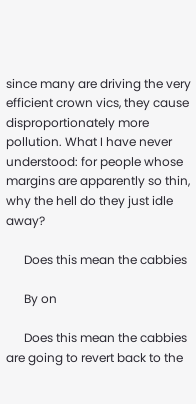since many are driving the very efficient crown vics, they cause disproportionately more pollution. What I have never understood: for people whose margins are apparently so thin, why the hell do they just idle away?

      Does this mean the cabbies

      By on

      Does this mean the cabbies are going to revert back to the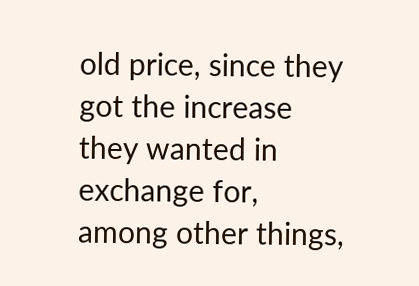old price, since they got the increase they wanted in exchange for, among other things,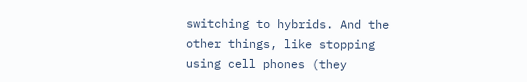switching to hybrids. And the other things, like stopping using cell phones (they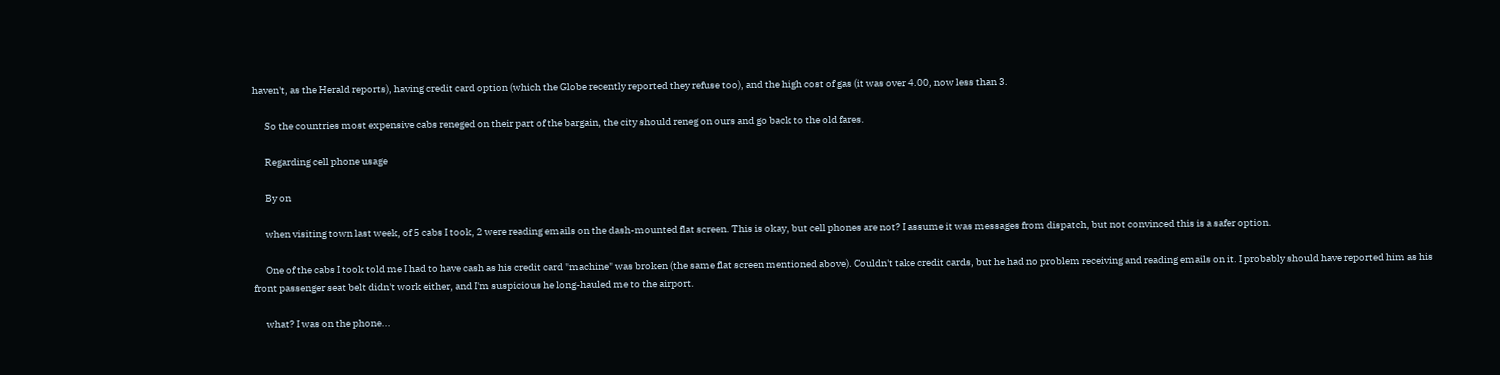haven't, as the Herald reports), having credit card option (which the Globe recently reported they refuse too), and the high cost of gas (it was over 4.00, now less than 3.

      So the countries most expensive cabs reneged on their part of the bargain, the city should reneg on ours and go back to the old fares.

      Regarding cell phone usage

      By on

      when visiting town last week, of 5 cabs I took, 2 were reading emails on the dash-mounted flat screen. This is okay, but cell phones are not? I assume it was messages from dispatch, but not convinced this is a safer option.

      One of the cabs I took told me I had to have cash as his credit card "machine" was broken (the same flat screen mentioned above). Couldn't take credit cards, but he had no problem receiving and reading emails on it. I probably should have reported him as his front passenger seat belt didn't work either, and I'm suspicious he long-hauled me to the airport.

      what? I was on the phone...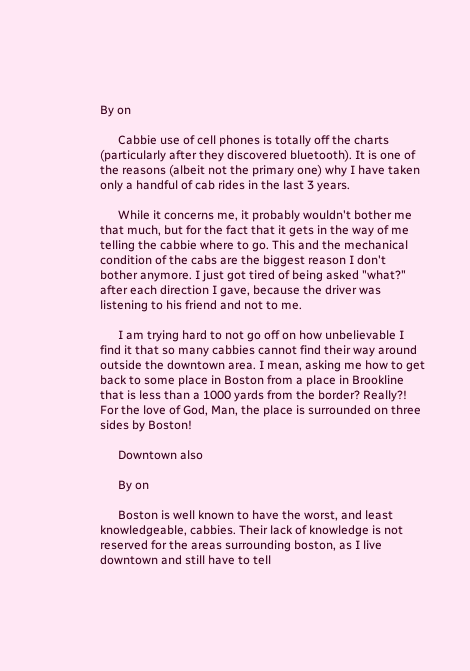By on

      Cabbie use of cell phones is totally off the charts (particularly after they discovered bluetooth). It is one of the reasons (albeit not the primary one) why I have taken only a handful of cab rides in the last 3 years.

      While it concerns me, it probably wouldn't bother me that much, but for the fact that it gets in the way of me telling the cabbie where to go. This and the mechanical condition of the cabs are the biggest reason I don't bother anymore. I just got tired of being asked "what?" after each direction I gave, because the driver was listening to his friend and not to me.

      I am trying hard to not go off on how unbelievable I find it that so many cabbies cannot find their way around outside the downtown area. I mean, asking me how to get back to some place in Boston from a place in Brookline that is less than a 1000 yards from the border? Really?! For the love of God, Man, the place is surrounded on three sides by Boston!

      Downtown also

      By on

      Boston is well known to have the worst, and least knowledgeable, cabbies. Their lack of knowledge is not reserved for the areas surrounding boston, as I live downtown and still have to tell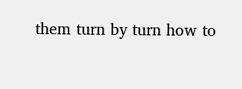them turn by turn how to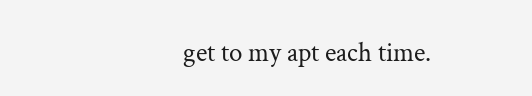get to my apt each time.